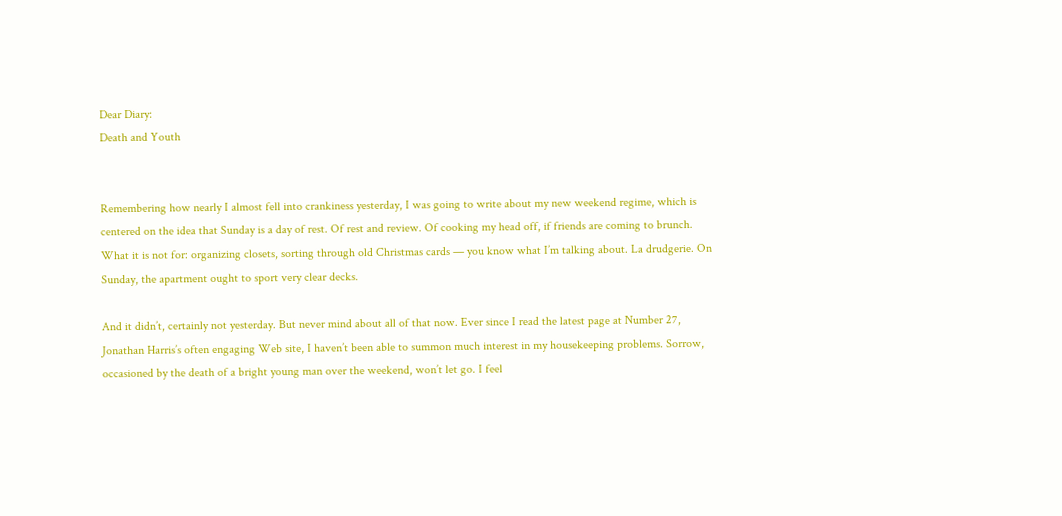Dear Diary:
Death and Youth


Remembering how nearly I almost fell into crankiness yesterday, I was going to write about my new weekend regime, which is centered on the idea that Sunday is a day of rest. Of rest and review. Of cooking my head off, if friends are coming to brunch. What it is not for: organizing closets, sorting through old Christmas cards — you know what I’m talking about. La drudgerie. On Sunday, the apartment ought to sport very clear decks.

And it didn’t, certainly not yesterday. But never mind about all of that now. Ever since I read the latest page at Number 27, Jonathan Harris’s often engaging Web site, I haven’t been able to summon much interest in my housekeeping problems. Sorrow, occasioned by the death of a bright young man over the weekend, won’t let go. I feel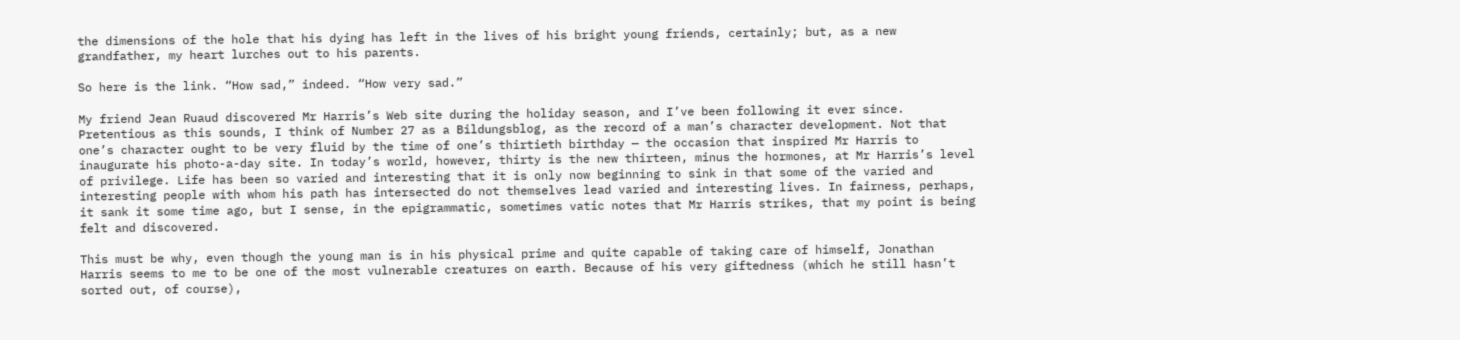the dimensions of the hole that his dying has left in the lives of his bright young friends, certainly; but, as a new grandfather, my heart lurches out to his parents.

So here is the link. “How sad,” indeed. “How very sad.”

My friend Jean Ruaud discovered Mr Harris’s Web site during the holiday season, and I’ve been following it ever since. Pretentious as this sounds, I think of Number 27 as a Bildungsblog, as the record of a man’s character development. Not that one’s character ought to be very fluid by the time of one’s thirtieth birthday — the occasion that inspired Mr Harris to inaugurate his photo-a-day site. In today’s world, however, thirty is the new thirteen, minus the hormones, at Mr Harris’s level of privilege. Life has been so varied and interesting that it is only now beginning to sink in that some of the varied and interesting people with whom his path has intersected do not themselves lead varied and interesting lives. In fairness, perhaps, it sank it some time ago, but I sense, in the epigrammatic, sometimes vatic notes that Mr Harris strikes, that my point is being felt and discovered.

This must be why, even though the young man is in his physical prime and quite capable of taking care of himself, Jonathan Harris seems to me to be one of the most vulnerable creatures on earth. Because of his very giftedness (which he still hasn’t sorted out, of course),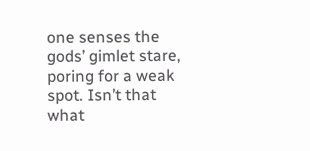one senses the gods’ gimlet stare, poring for a weak spot. Isn’t that what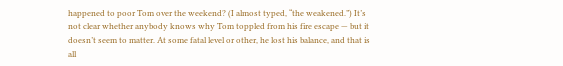happened to poor Tom over the weekend? (I almost typed, “the weakened.”) It’s not clear whether anybody knows why Tom toppled from his fire escape — but it doesn’t seem to matter. At some fatal level or other, he lost his balance, and that is all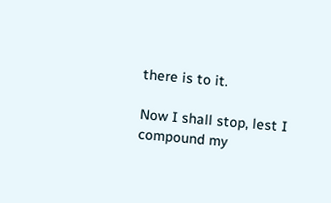there is to it.

Now I shall stop, lest I compound my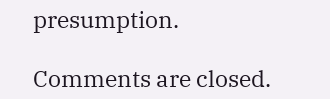presumption.

Comments are closed.